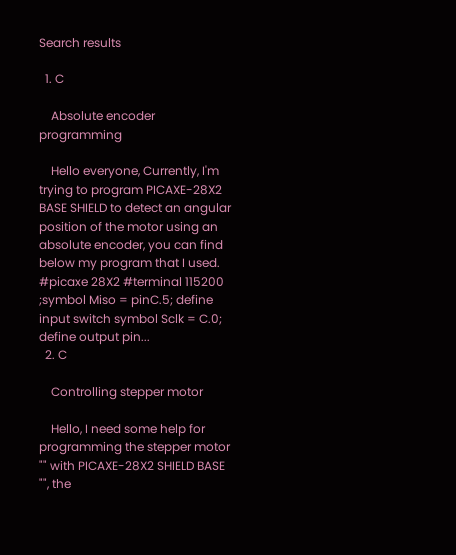Search results

  1. C

    Absolute encoder programming

    Hello everyone, Currently, I'm trying to program PICAXE-28X2 BASE SHIELD to detect an angular position of the motor using an absolute encoder, you can find below my program that I used. #picaxe 28X2 #terminal 115200 ;symbol Miso = pinC.5; define input switch symbol Sclk = C.0; define output pin...
  2. C

    Controlling stepper motor

    Hello, I need some help for programming the stepper motor "" with PICAXE-28X2 SHIELD BASE "", the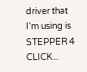driver that I'm using is STEPPER 4 CLICK...